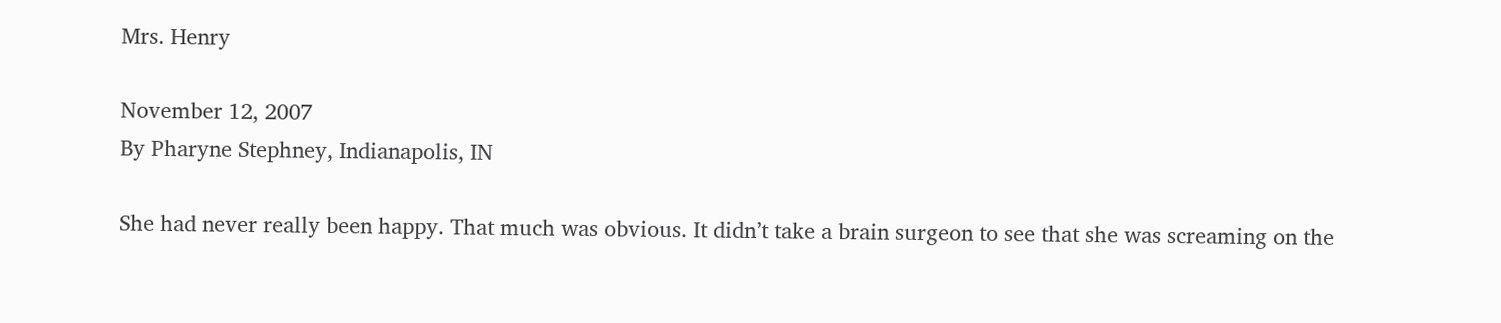Mrs. Henry

November 12, 2007
By Pharyne Stephney, Indianapolis, IN

She had never really been happy. That much was obvious. It didn’t take a brain surgeon to see that she was screaming on the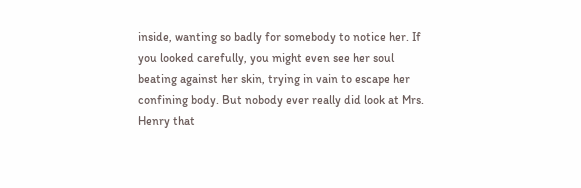inside, wanting so badly for somebody to notice her. If you looked carefully, you might even see her soul beating against her skin, trying in vain to escape her confining body. But nobody ever really did look at Mrs. Henry that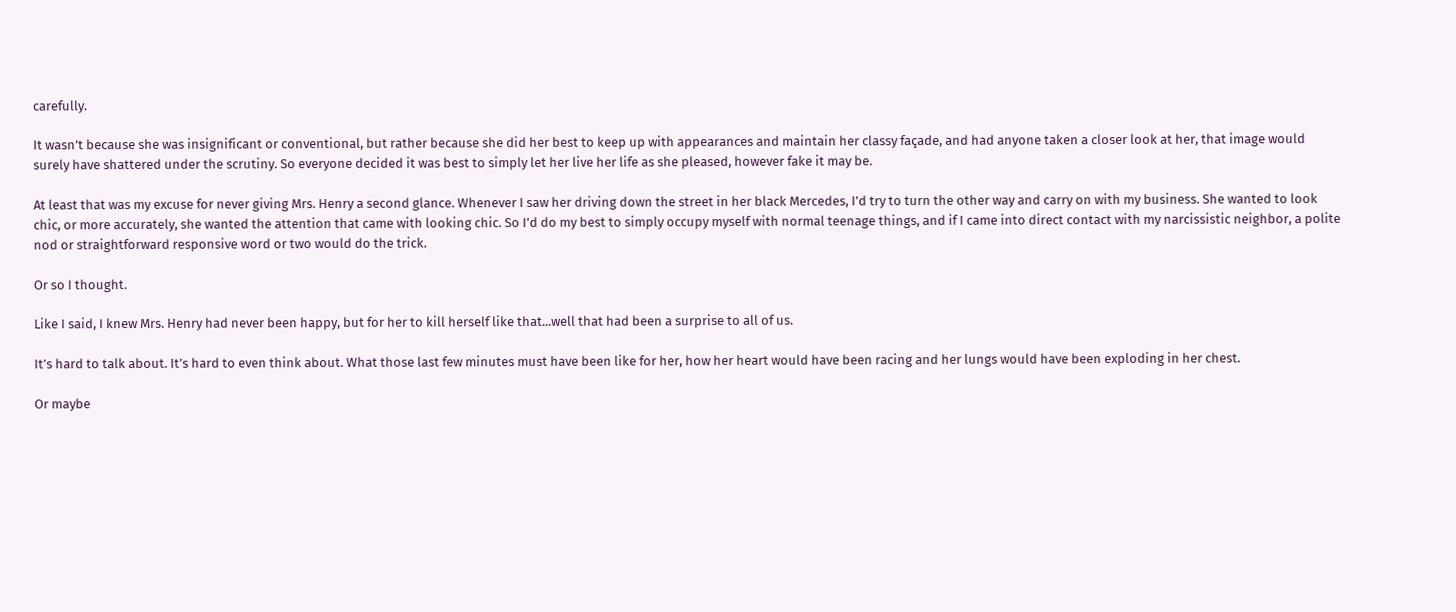carefully.

It wasn’t because she was insignificant or conventional, but rather because she did her best to keep up with appearances and maintain her classy façade, and had anyone taken a closer look at her, that image would surely have shattered under the scrutiny. So everyone decided it was best to simply let her live her life as she pleased, however fake it may be.

At least that was my excuse for never giving Mrs. Henry a second glance. Whenever I saw her driving down the street in her black Mercedes, I’d try to turn the other way and carry on with my business. She wanted to look chic, or more accurately, she wanted the attention that came with looking chic. So I’d do my best to simply occupy myself with normal teenage things, and if I came into direct contact with my narcissistic neighbor, a polite nod or straightforward responsive word or two would do the trick.

Or so I thought.

Like I said, I knew Mrs. Henry had never been happy, but for her to kill herself like that...well that had been a surprise to all of us.

It’s hard to talk about. It’s hard to even think about. What those last few minutes must have been like for her, how her heart would have been racing and her lungs would have been exploding in her chest.

Or maybe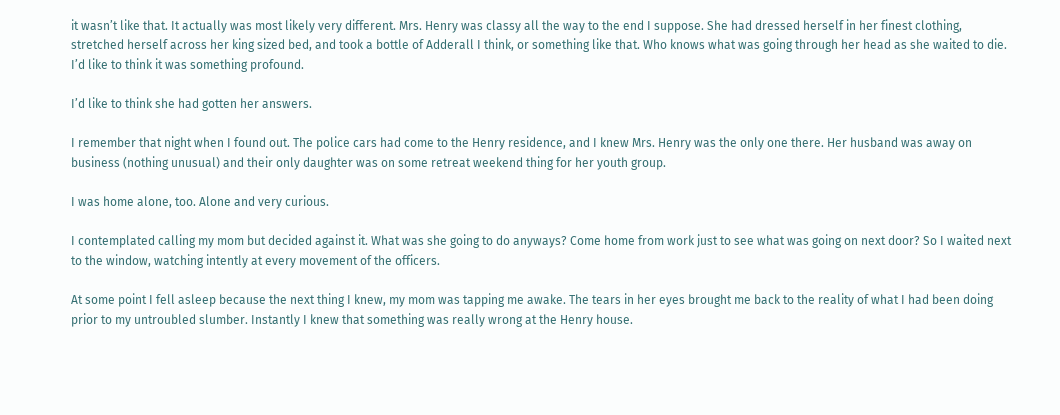it wasn’t like that. It actually was most likely very different. Mrs. Henry was classy all the way to the end I suppose. She had dressed herself in her finest clothing, stretched herself across her king sized bed, and took a bottle of Adderall I think, or something like that. Who knows what was going through her head as she waited to die. I’d like to think it was something profound.

I’d like to think she had gotten her answers.

I remember that night when I found out. The police cars had come to the Henry residence, and I knew Mrs. Henry was the only one there. Her husband was away on business (nothing unusual) and their only daughter was on some retreat weekend thing for her youth group.

I was home alone, too. Alone and very curious.

I contemplated calling my mom but decided against it. What was she going to do anyways? Come home from work just to see what was going on next door? So I waited next to the window, watching intently at every movement of the officers.

At some point I fell asleep because the next thing I knew, my mom was tapping me awake. The tears in her eyes brought me back to the reality of what I had been doing prior to my untroubled slumber. Instantly I knew that something was really wrong at the Henry house.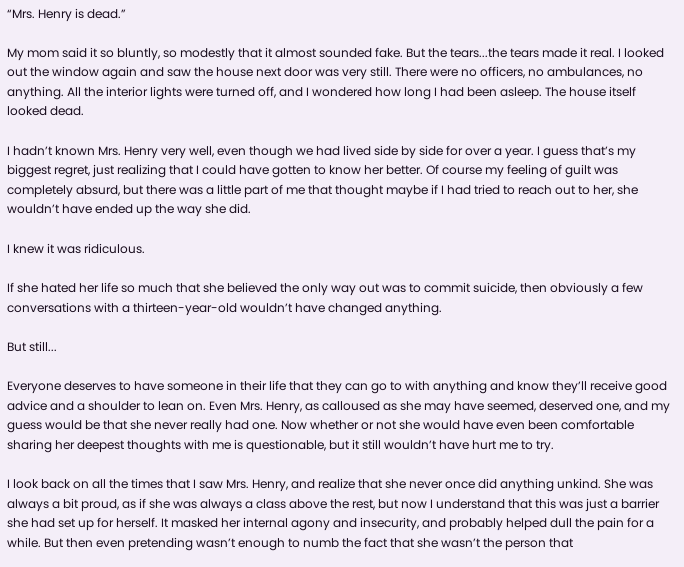“Mrs. Henry is dead.”

My mom said it so bluntly, so modestly that it almost sounded fake. But the tears...the tears made it real. I looked out the window again and saw the house next door was very still. There were no officers, no ambulances, no anything. All the interior lights were turned off, and I wondered how long I had been asleep. The house itself looked dead.

I hadn’t known Mrs. Henry very well, even though we had lived side by side for over a year. I guess that’s my biggest regret, just realizing that I could have gotten to know her better. Of course my feeling of guilt was completely absurd, but there was a little part of me that thought maybe if I had tried to reach out to her, she wouldn’t have ended up the way she did.

I knew it was ridiculous.

If she hated her life so much that she believed the only way out was to commit suicide, then obviously a few conversations with a thirteen-year-old wouldn’t have changed anything.

But still...

Everyone deserves to have someone in their life that they can go to with anything and know they’ll receive good advice and a shoulder to lean on. Even Mrs. Henry, as calloused as she may have seemed, deserved one, and my guess would be that she never really had one. Now whether or not she would have even been comfortable sharing her deepest thoughts with me is questionable, but it still wouldn’t have hurt me to try.

I look back on all the times that I saw Mrs. Henry, and realize that she never once did anything unkind. She was always a bit proud, as if she was always a class above the rest, but now I understand that this was just a barrier she had set up for herself. It masked her internal agony and insecurity, and probably helped dull the pain for a while. But then even pretending wasn’t enough to numb the fact that she wasn’t the person that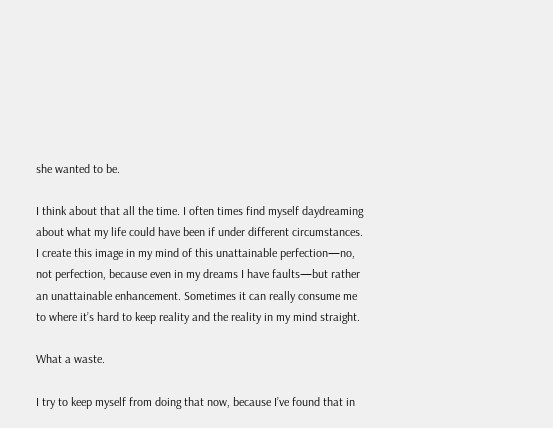she wanted to be.

I think about that all the time. I often times find myself daydreaming about what my life could have been if under different circumstances. I create this image in my mind of this unattainable perfection—no, not perfection, because even in my dreams I have faults—but rather an unattainable enhancement. Sometimes it can really consume me to where it’s hard to keep reality and the reality in my mind straight.

What a waste.

I try to keep myself from doing that now, because I’ve found that in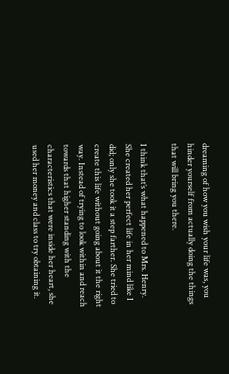dreaming of how you wish your life was, you hinder yourself from actually doing the things that will bring you there.

I think that’s what happened to Mrs. Henry. She created her perfect life in her mind like I did; only she took it a step farther. She tried to create this life without going about it the right way. Instead of trying to look within and reach towards that higher standing with the characteristics that were inside her heart, she used her money and class to try obtaining it.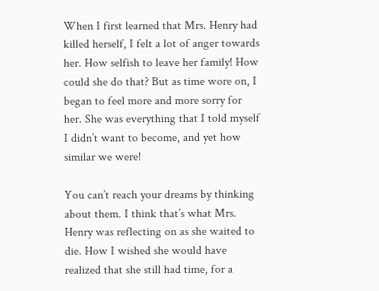When I first learned that Mrs. Henry had killed herself, I felt a lot of anger towards her. How selfish to leave her family! How could she do that? But as time wore on, I began to feel more and more sorry for her. She was everything that I told myself I didn’t want to become, and yet how similar we were!

You can’t reach your dreams by thinking about them. I think that’s what Mrs. Henry was reflecting on as she waited to die. How I wished she would have realized that she still had time, for a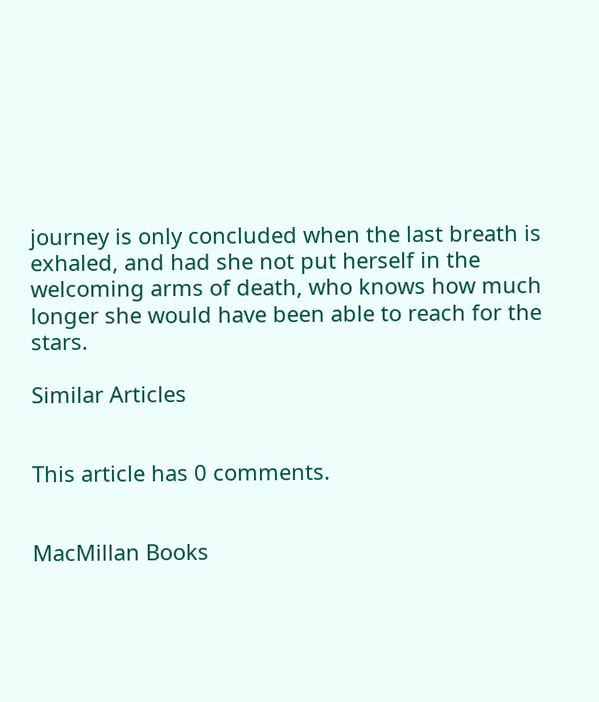journey is only concluded when the last breath is exhaled, and had she not put herself in the welcoming arms of death, who knows how much longer she would have been able to reach for the stars.

Similar Articles


This article has 0 comments.


MacMillan Books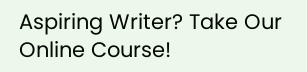Aspiring Writer? Take Our Online Course!